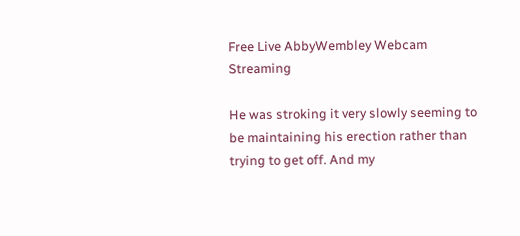Free Live AbbyWembley Webcam Streaming

He was stroking it very slowly seeming to be maintaining his erection rather than trying to get off. And my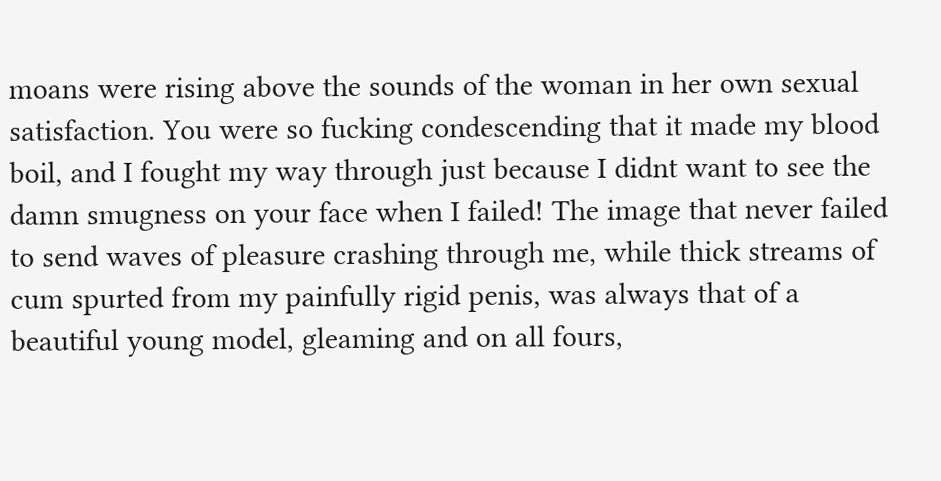moans were rising above the sounds of the woman in her own sexual satisfaction. You were so fucking condescending that it made my blood boil, and I fought my way through just because I didnt want to see the damn smugness on your face when I failed! The image that never failed to send waves of pleasure crashing through me, while thick streams of cum spurted from my painfully rigid penis, was always that of a beautiful young model, gleaming and on all fours,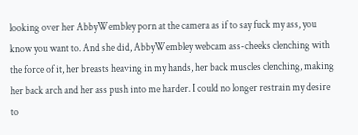looking over her AbbyWembley porn at the camera as if to say fuck my ass, you know you want to. And she did, AbbyWembley webcam ass-cheeks clenching with the force of it, her breasts heaving in my hands, her back muscles clenching, making her back arch and her ass push into me harder. I could no longer restrain my desire to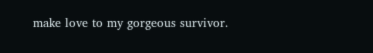make love to my gorgeous survivor.